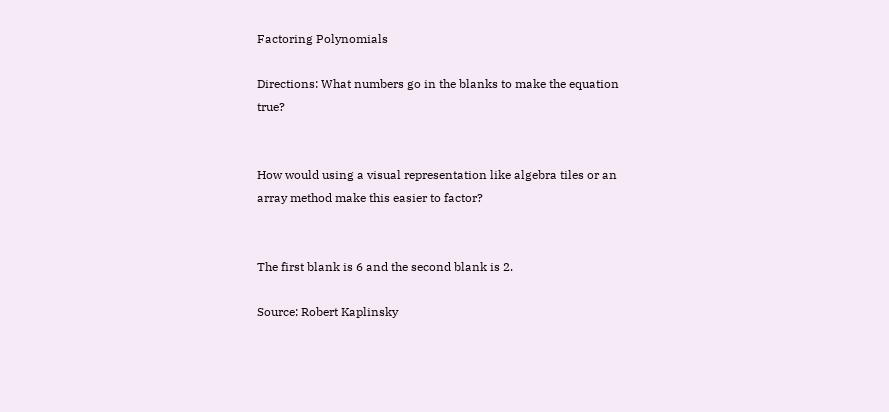Factoring Polynomials

Directions: What numbers go in the blanks to make the equation true?


How would using a visual representation like algebra tiles or an array method make this easier to factor?


The first blank is 6 and the second blank is 2.

Source: Robert Kaplinsky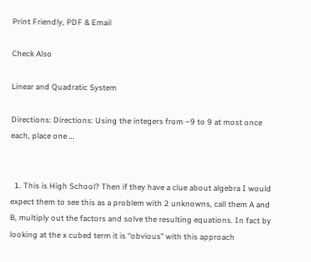Print Friendly, PDF & Email

Check Also

Linear and Quadratic System

Directions: Directions: Using the integers from −9 to 9 at most once each, place one …


  1. This is High School? Then if they have a clue about algebra I would expect them to see this as a problem with 2 unknowns, call them A and B, multiply out the factors and solve the resulting equations. In fact by looking at the x cubed term it is “obvious” with this approach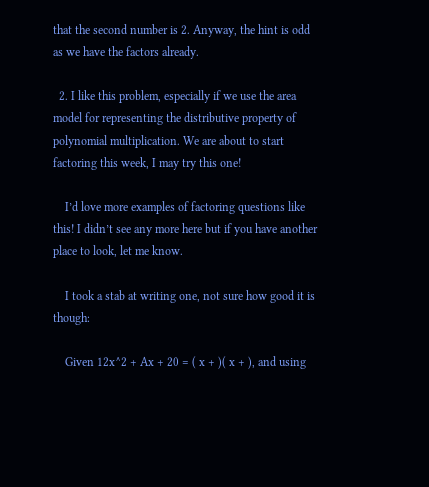that the second number is 2. Anyway, the hint is odd as we have the factors already.

  2. I like this problem, especially if we use the area model for representing the distributive property of polynomial multiplication. We are about to start factoring this week, I may try this one!

    I’d love more examples of factoring questions like this! I didn’t see any more here but if you have another place to look, let me know.

    I took a stab at writing one, not sure how good it is though:

    Given 12x^2 + Ax + 20 = ( x + )( x + ), and using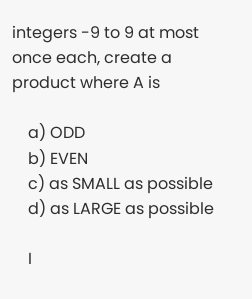integers -9 to 9 at most once each, create a product where A is

    a) ODD
    b) EVEN
    c) as SMALL as possible
    d) as LARGE as possible

    I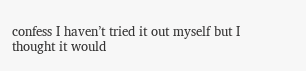confess I haven’t tried it out myself but I thought it would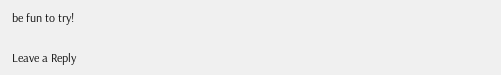be fun to try!

Leave a Reply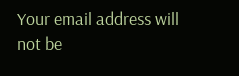Your email address will not be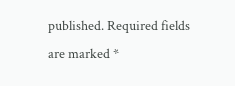published. Required fields are marked *